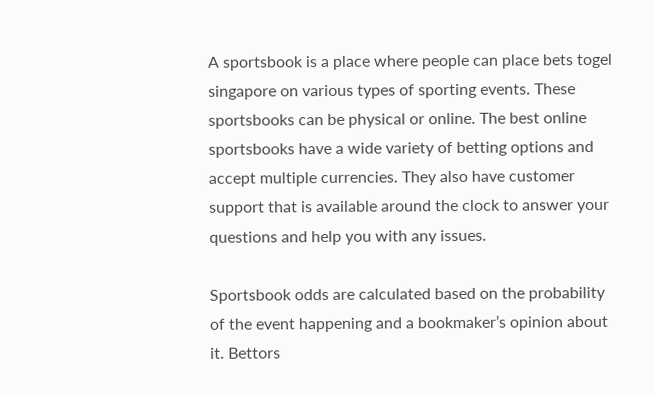A sportsbook is a place where people can place bets togel singapore on various types of sporting events. These sportsbooks can be physical or online. The best online sportsbooks have a wide variety of betting options and accept multiple currencies. They also have customer support that is available around the clock to answer your questions and help you with any issues.

Sportsbook odds are calculated based on the probability of the event happening and a bookmaker’s opinion about it. Bettors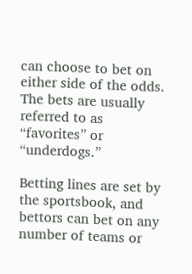can choose to bet on either side of the odds. The bets are usually referred to as “favorites” or “underdogs.”

Betting lines are set by the sportsbook, and bettors can bet on any number of teams or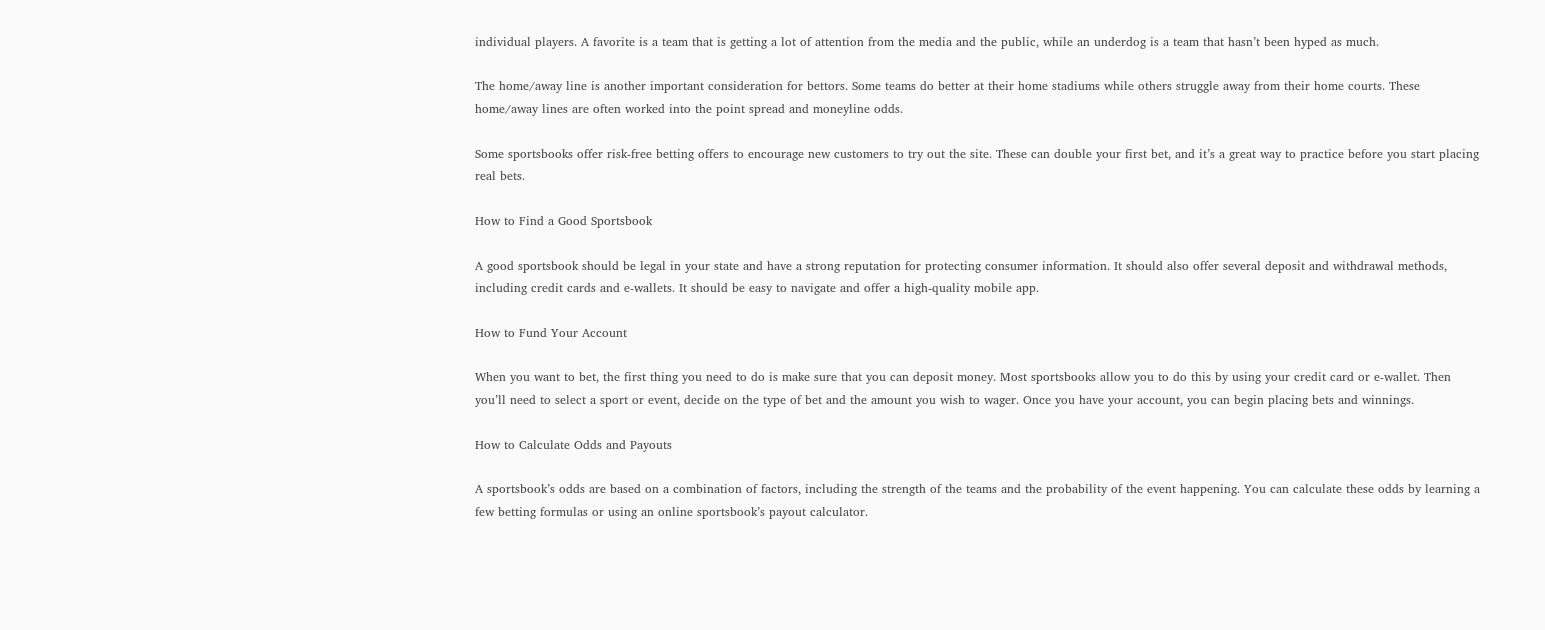individual players. A favorite is a team that is getting a lot of attention from the media and the public, while an underdog is a team that hasn’t been hyped as much.

The home/away line is another important consideration for bettors. Some teams do better at their home stadiums while others struggle away from their home courts. These home/away lines are often worked into the point spread and moneyline odds.

Some sportsbooks offer risk-free betting offers to encourage new customers to try out the site. These can double your first bet, and it’s a great way to practice before you start placing real bets.

How to Find a Good Sportsbook

A good sportsbook should be legal in your state and have a strong reputation for protecting consumer information. It should also offer several deposit and withdrawal methods, including credit cards and e-wallets. It should be easy to navigate and offer a high-quality mobile app.

How to Fund Your Account

When you want to bet, the first thing you need to do is make sure that you can deposit money. Most sportsbooks allow you to do this by using your credit card or e-wallet. Then you’ll need to select a sport or event, decide on the type of bet and the amount you wish to wager. Once you have your account, you can begin placing bets and winnings.

How to Calculate Odds and Payouts

A sportsbook’s odds are based on a combination of factors, including the strength of the teams and the probability of the event happening. You can calculate these odds by learning a few betting formulas or using an online sportsbook’s payout calculator.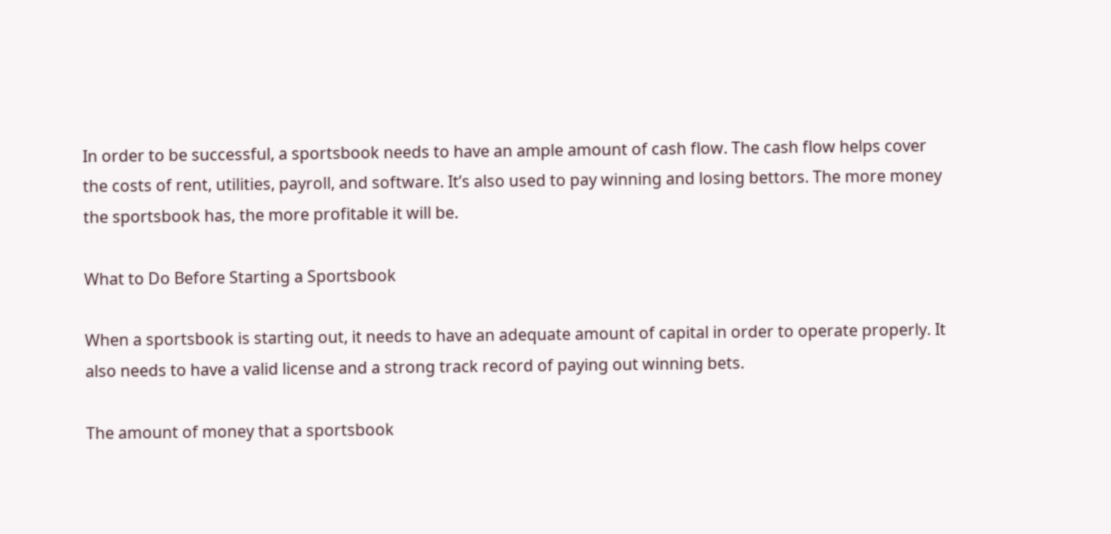In order to be successful, a sportsbook needs to have an ample amount of cash flow. The cash flow helps cover the costs of rent, utilities, payroll, and software. It’s also used to pay winning and losing bettors. The more money the sportsbook has, the more profitable it will be.

What to Do Before Starting a Sportsbook

When a sportsbook is starting out, it needs to have an adequate amount of capital in order to operate properly. It also needs to have a valid license and a strong track record of paying out winning bets.

The amount of money that a sportsbook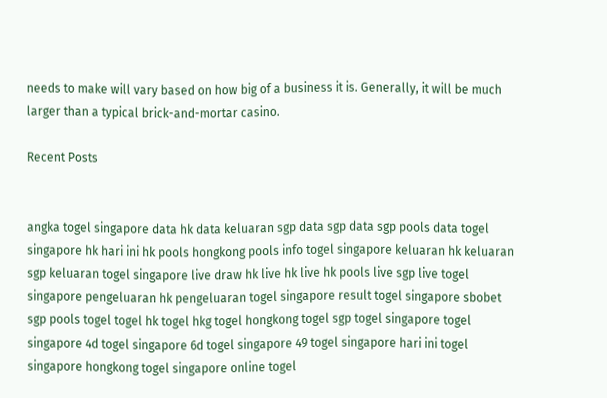needs to make will vary based on how big of a business it is. Generally, it will be much larger than a typical brick-and-mortar casino.

Recent Posts


angka togel singapore data hk data keluaran sgp data sgp data sgp pools data togel singapore hk hari ini hk pools hongkong pools info togel singapore keluaran hk keluaran sgp keluaran togel singapore live draw hk live hk live hk pools live sgp live togel singapore pengeluaran hk pengeluaran togel singapore result togel singapore sbobet sgp pools togel togel hk togel hkg togel hongkong togel sgp togel singapore togel singapore 4d togel singapore 6d togel singapore 49 togel singapore hari ini togel singapore hongkong togel singapore online togel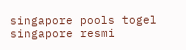singapore pools togel singapore resmi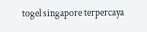togel singapore terpercaya